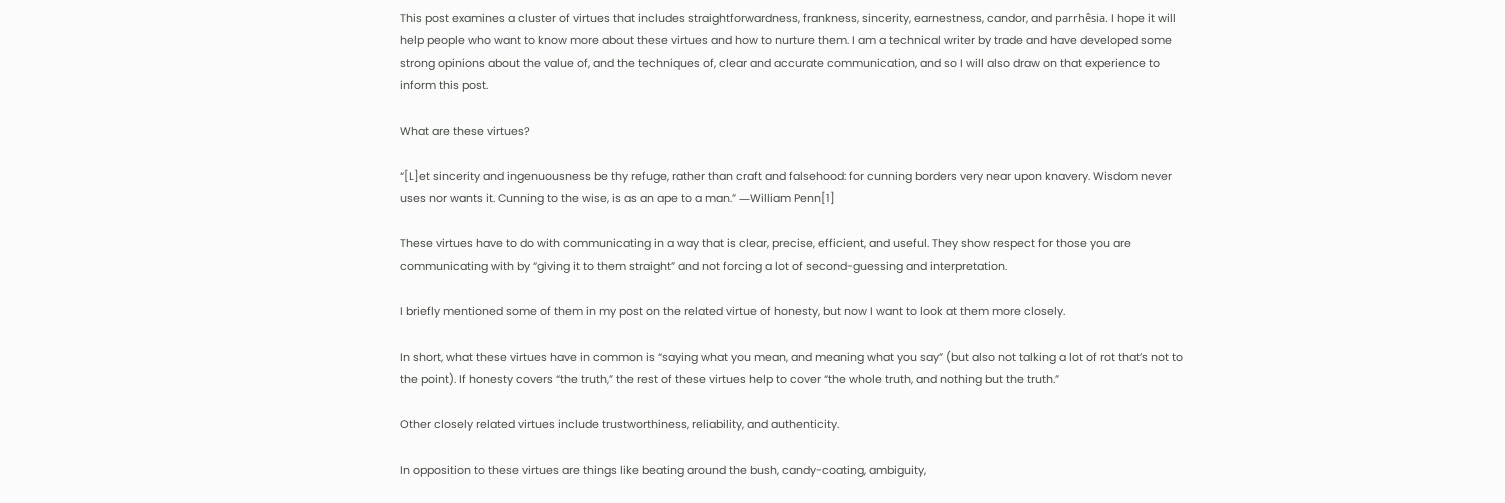This post examines a cluster of virtues that includes straightforwardness, frankness, sincerity, earnestness, candor, and parrhêsia. I hope it will help people who want to know more about these virtues and how to nurture them. I am a technical writer by trade and have developed some strong opinions about the value of, and the techniques of, clear and accurate communication, and so I will also draw on that experience to inform this post.

What are these virtues?

“[L]et sincerity and ingenuousness be thy refuge, rather than craft and falsehood: for cunning borders very near upon knavery. Wisdom never uses nor wants it. Cunning to the wise, is as an ape to a man.” ―William Penn[1]

These virtues have to do with communicating in a way that is clear, precise, efficient, and useful. They show respect for those you are communicating with by “giving it to them straight” and not forcing a lot of second-guessing and interpretation.

I briefly mentioned some of them in my post on the related virtue of honesty, but now I want to look at them more closely.

In short, what these virtues have in common is “saying what you mean, and meaning what you say” (but also not talking a lot of rot that’s not to the point). If honesty covers “the truth,” the rest of these virtues help to cover “the whole truth, and nothing but the truth.”

Other closely related virtues include trustworthiness, reliability, and authenticity.

In opposition to these virtues are things like beating around the bush, candy-coating, ambiguity,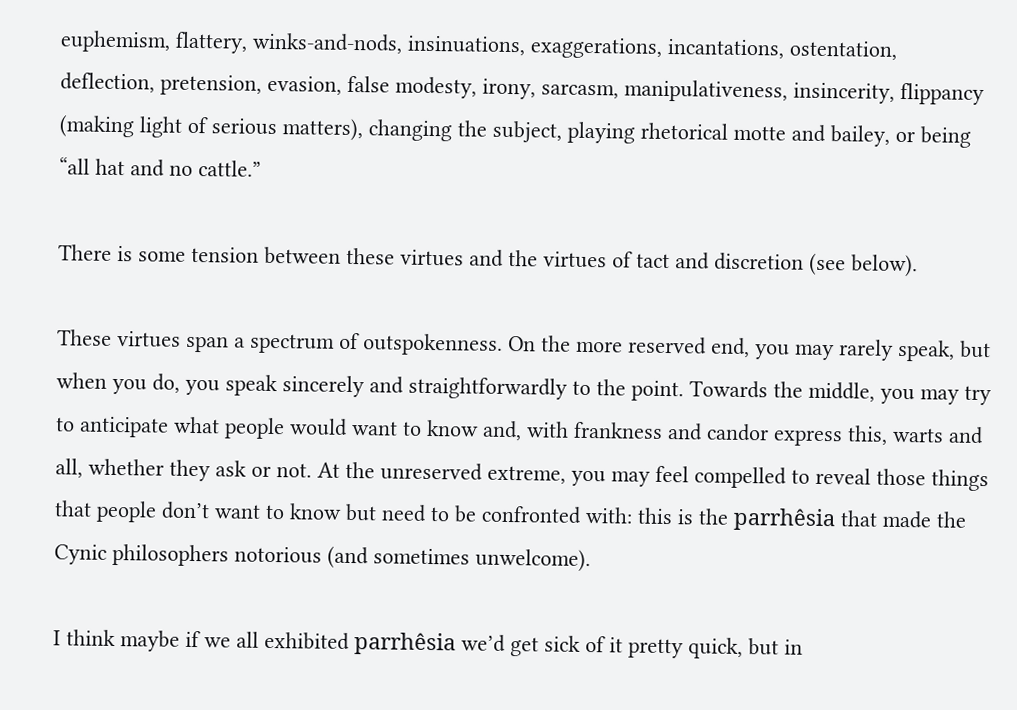euphemism, flattery, winks-and-nods, insinuations, exaggerations, incantations, ostentation, deflection, pretension, evasion, false modesty, irony, sarcasm, manipulativeness, insincerity, flippancy (making light of serious matters), changing the subject, playing rhetorical motte and bailey, or being “all hat and no cattle.”

There is some tension between these virtues and the virtues of tact and discretion (see below).

These virtues span a spectrum of outspokenness. On the more reserved end, you may rarely speak, but when you do, you speak sincerely and straightforwardly to the point. Towards the middle, you may try to anticipate what people would want to know and, with frankness and candor express this, warts and all, whether they ask or not. At the unreserved extreme, you may feel compelled to reveal those things that people don’t want to know but need to be confronted with: this is the parrhêsia that made the Cynic philosophers notorious (and sometimes unwelcome).

I think maybe if we all exhibited parrhêsia we’d get sick of it pretty quick, but in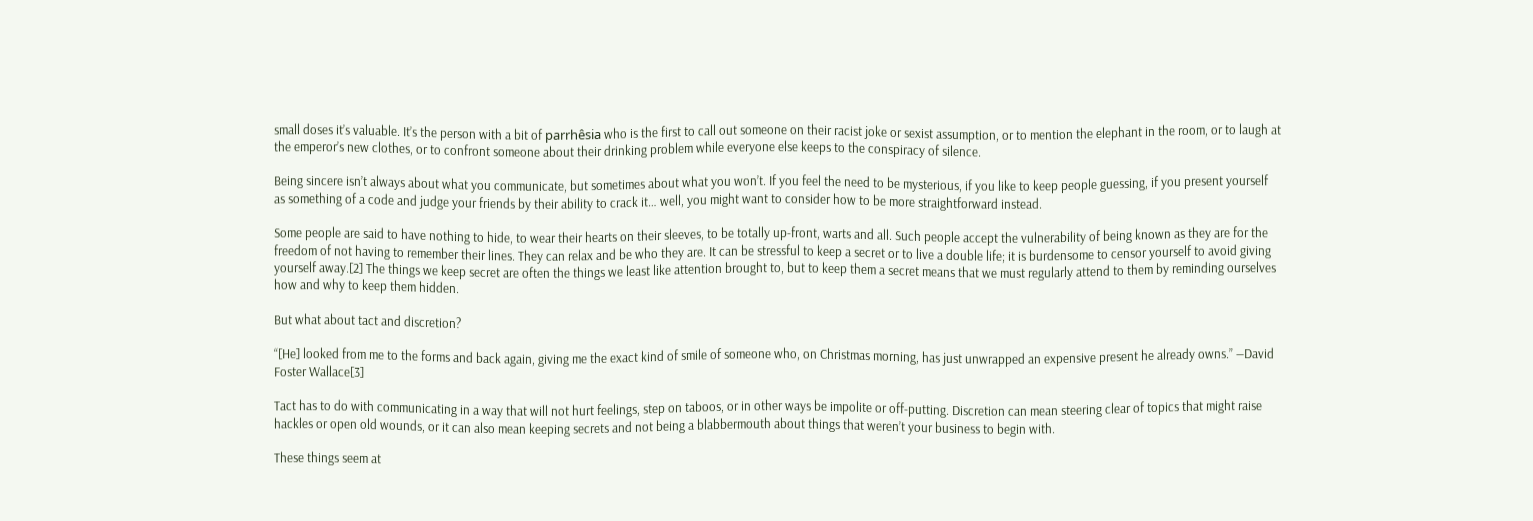small doses it’s valuable. It’s the person with a bit of parrhêsia who is the first to call out someone on their racist joke or sexist assumption, or to mention the elephant in the room, or to laugh at the emperor’s new clothes, or to confront someone about their drinking problem while everyone else keeps to the conspiracy of silence.

Being sincere isn’t always about what you communicate, but sometimes about what you won’t. If you feel the need to be mysterious, if you like to keep people guessing, if you present yourself as something of a code and judge your friends by their ability to crack it… well, you might want to consider how to be more straightforward instead.

Some people are said to have nothing to hide, to wear their hearts on their sleeves, to be totally up-front, warts and all. Such people accept the vulnerability of being known as they are for the freedom of not having to remember their lines. They can relax and be who they are. It can be stressful to keep a secret or to live a double life; it is burdensome to censor yourself to avoid giving yourself away.[2] The things we keep secret are often the things we least like attention brought to, but to keep them a secret means that we must regularly attend to them by reminding ourselves how and why to keep them hidden.

But what about tact and discretion?

“[He] looked from me to the forms and back again, giving me the exact kind of smile of someone who, on Christmas morning, has just unwrapped an expensive present he already owns.” ―David Foster Wallace[3]

Tact has to do with communicating in a way that will not hurt feelings, step on taboos, or in other ways be impolite or off-putting. Discretion can mean steering clear of topics that might raise hackles or open old wounds, or it can also mean keeping secrets and not being a blabbermouth about things that weren’t your business to begin with.

These things seem at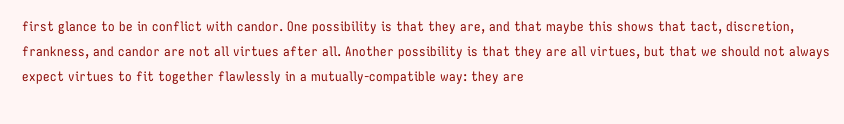first glance to be in conflict with candor. One possibility is that they are, and that maybe this shows that tact, discretion, frankness, and candor are not all virtues after all. Another possibility is that they are all virtues, but that we should not always expect virtues to fit together flawlessly in a mutually-compatible way: they are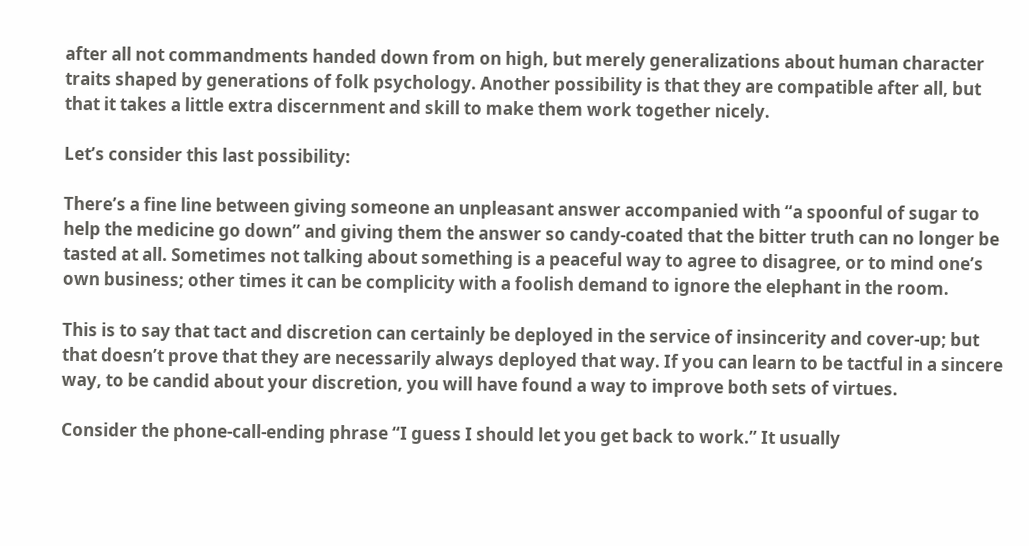after all not commandments handed down from on high, but merely generalizations about human character traits shaped by generations of folk psychology. Another possibility is that they are compatible after all, but that it takes a little extra discernment and skill to make them work together nicely.

Let’s consider this last possibility:

There’s a fine line between giving someone an unpleasant answer accompanied with “a spoonful of sugar to help the medicine go down” and giving them the answer so candy-coated that the bitter truth can no longer be tasted at all. Sometimes not talking about something is a peaceful way to agree to disagree, or to mind one’s own business; other times it can be complicity with a foolish demand to ignore the elephant in the room.

This is to say that tact and discretion can certainly be deployed in the service of insincerity and cover-up; but that doesn’t prove that they are necessarily always deployed that way. If you can learn to be tactful in a sincere way, to be candid about your discretion, you will have found a way to improve both sets of virtues.

Consider the phone-call-ending phrase “I guess I should let you get back to work.” It usually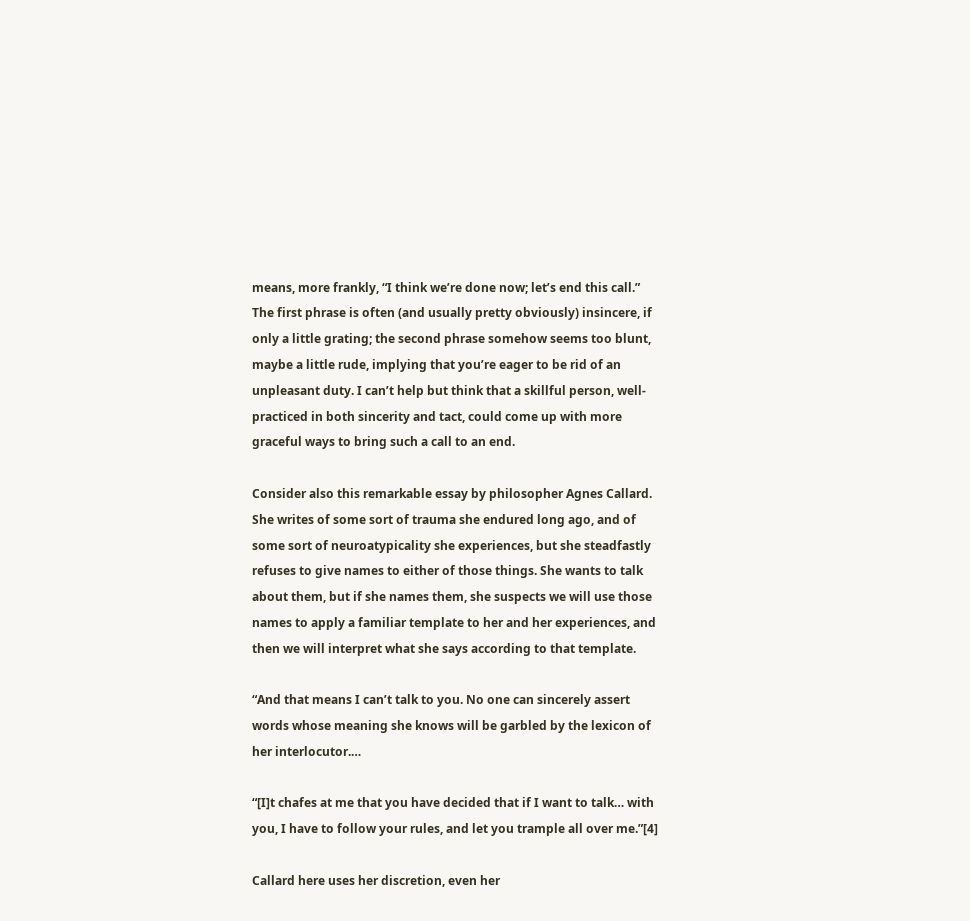means, more frankly, “I think we’re done now; let’s end this call.” The first phrase is often (and usually pretty obviously) insincere, if only a little grating; the second phrase somehow seems too blunt, maybe a little rude, implying that you’re eager to be rid of an unpleasant duty. I can’t help but think that a skillful person, well-practiced in both sincerity and tact, could come up with more graceful ways to bring such a call to an end.

Consider also this remarkable essay by philosopher Agnes Callard. She writes of some sort of trauma she endured long ago, and of some sort of neuroatypicality she experiences, but she steadfastly refuses to give names to either of those things. She wants to talk about them, but if she names them, she suspects we will use those names to apply a familiar template to her and her experiences, and then we will interpret what she says according to that template.

“And that means I can’t talk to you. No one can sincerely assert words whose meaning she knows will be garbled by the lexicon of her interlocutor.…

“[I]t chafes at me that you have decided that if I want to talk… with you, I have to follow your rules, and let you trample all over me.”[4]

Callard here uses her discretion, even her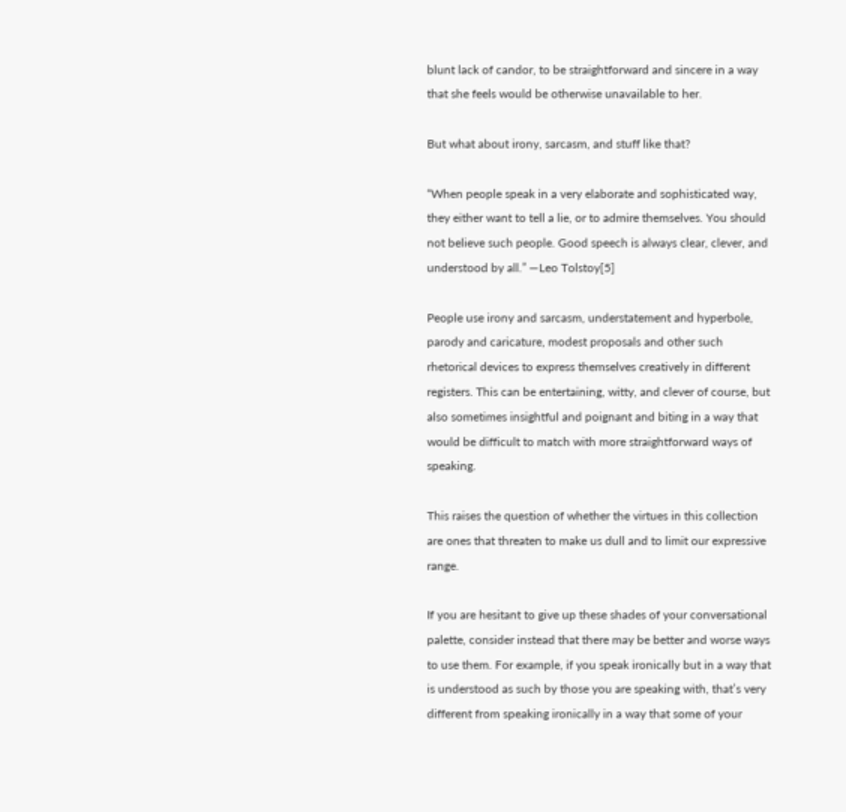blunt lack of candor, to be straightforward and sincere in a way that she feels would be otherwise unavailable to her.

But what about irony, sarcasm, and stuff like that?

“When people speak in a very elaborate and sophisticated way, they either want to tell a lie, or to admire themselves. You should not believe such people. Good speech is always clear, clever, and understood by all.” ―Leo Tolstoy[5]

People use irony and sarcasm, understatement and hyperbole, parody and caricature, modest proposals and other such rhetorical devices to express themselves creatively in different registers. This can be entertaining, witty, and clever of course, but also sometimes insightful and poignant and biting in a way that would be difficult to match with more straightforward ways of speaking.

This raises the question of whether the virtues in this collection are ones that threaten to make us dull and to limit our expressive range.

If you are hesitant to give up these shades of your conversational palette, consider instead that there may be better and worse ways to use them. For example, if you speak ironically but in a way that is understood as such by those you are speaking with, that’s very different from speaking ironically in a way that some of your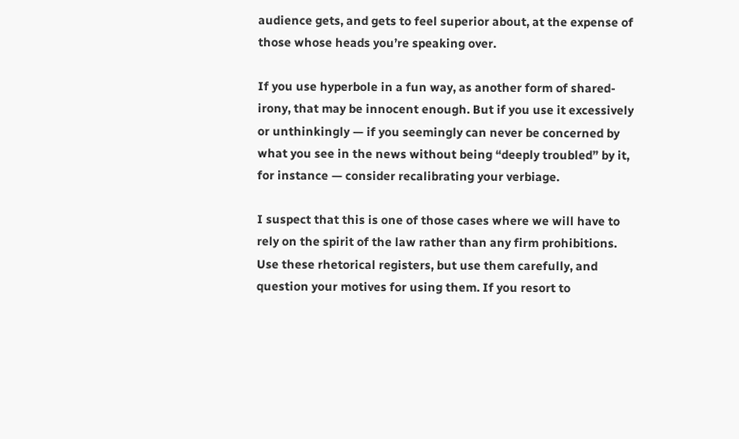audience gets, and gets to feel superior about, at the expense of those whose heads you’re speaking over.

If you use hyperbole in a fun way, as another form of shared-irony, that may be innocent enough. But if you use it excessively or unthinkingly — if you seemingly can never be concerned by what you see in the news without being “deeply troubled” by it, for instance — consider recalibrating your verbiage.

I suspect that this is one of those cases where we will have to rely on the spirit of the law rather than any firm prohibitions. Use these rhetorical registers, but use them carefully, and question your motives for using them. If you resort to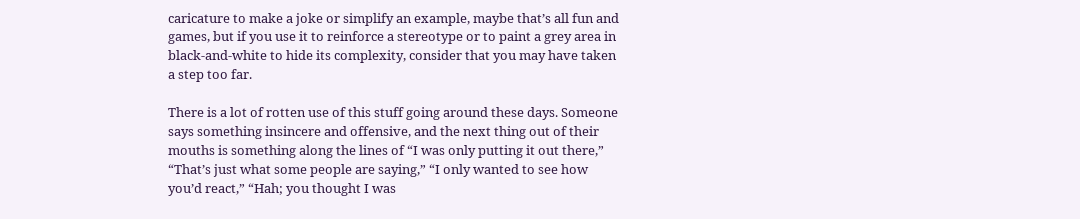caricature to make a joke or simplify an example, maybe that’s all fun and games, but if you use it to reinforce a stereotype or to paint a grey area in black-and-white to hide its complexity, consider that you may have taken a step too far.

There is a lot of rotten use of this stuff going around these days. Someone says something insincere and offensive, and the next thing out of their mouths is something along the lines of “I was only putting it out there,” “That’s just what some people are saying,” “I only wanted to see how you’d react,” “Hah; you thought I was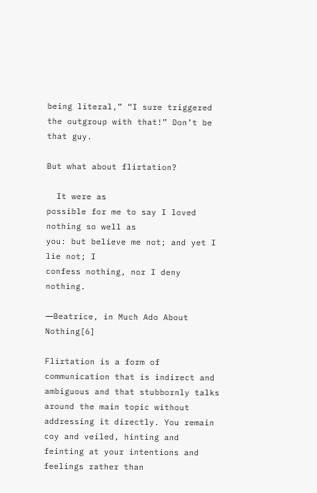being literal,” “I sure triggered the outgroup with that!” Don’t be that guy.

But what about flirtation?

  It were as
possible for me to say I loved nothing so well as
you: but believe me not; and yet I lie not; I
confess nothing, nor I deny nothing.

―Beatrice, in Much Ado About Nothing[6]

Flirtation is a form of communication that is indirect and ambiguous and that stubbornly talks around the main topic without addressing it directly. You remain coy and veiled, hinting and feinting at your intentions and feelings rather than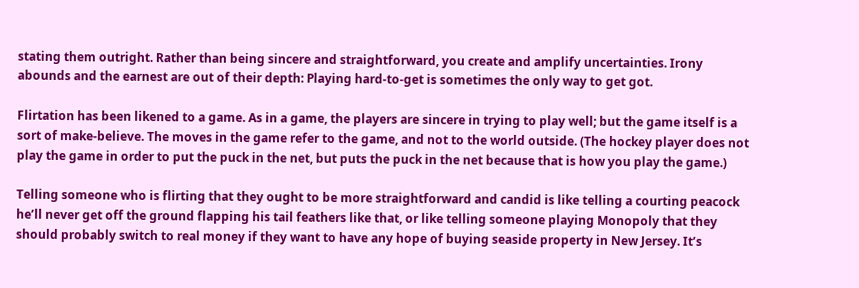stating them outright. Rather than being sincere and straightforward, you create and amplify uncertainties. Irony abounds and the earnest are out of their depth: Playing hard-to-get is sometimes the only way to get got.

Flirtation has been likened to a game. As in a game, the players are sincere in trying to play well; but the game itself is a sort of make-believe. The moves in the game refer to the game, and not to the world outside. (The hockey player does not play the game in order to put the puck in the net, but puts the puck in the net because that is how you play the game.)

Telling someone who is flirting that they ought to be more straightforward and candid is like telling a courting peacock he’ll never get off the ground flapping his tail feathers like that, or like telling someone playing Monopoly that they should probably switch to real money if they want to have any hope of buying seaside property in New Jersey. It’s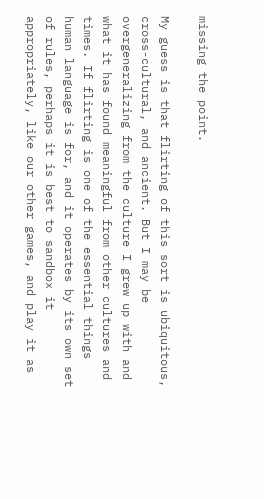missing the point.

My guess is that flirting of this sort is ubiquitous, cross-cultural, and ancient. But I may be overgeneralizing from the culture I grew up with and what it has found meaningful from other cultures and times. If flirting is one of the essential things human language is for, and it operates by its own set of rules, perhaps it is best to sandbox it appropriately, like our other games, and play it as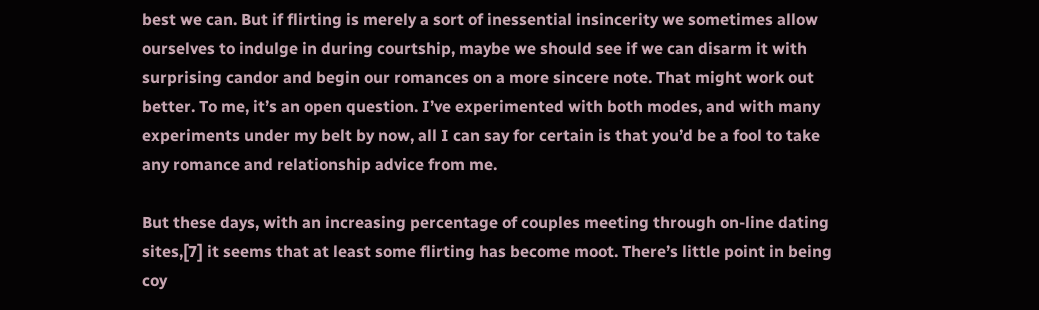best we can. But if flirting is merely a sort of inessential insincerity we sometimes allow ourselves to indulge in during courtship, maybe we should see if we can disarm it with surprising candor and begin our romances on a more sincere note. That might work out better. To me, it’s an open question. I’ve experimented with both modes, and with many experiments under my belt by now, all I can say for certain is that you’d be a fool to take any romance and relationship advice from me.

But these days, with an increasing percentage of couples meeting through on-line dating sites,[7] it seems that at least some flirting has become moot. There’s little point in being coy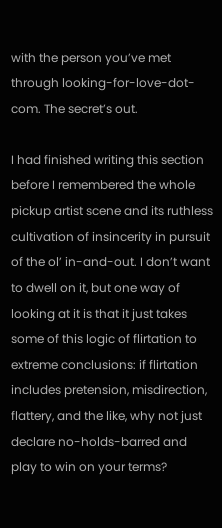with the person you’ve met through looking-for-love-dot-com. The secret’s out.

I had finished writing this section before I remembered the whole pickup artist scene and its ruthless cultivation of insincerity in pursuit of the ol’ in-and-out. I don’t want to dwell on it, but one way of looking at it is that it just takes some of this logic of flirtation to extreme conclusions: if flirtation includes pretension, misdirection, flattery, and the like, why not just declare no-holds-barred and play to win on your terms?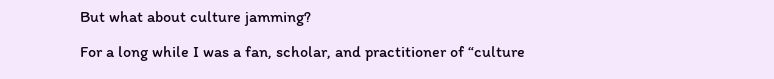But what about culture jamming?

For a long while I was a fan, scholar, and practitioner of “culture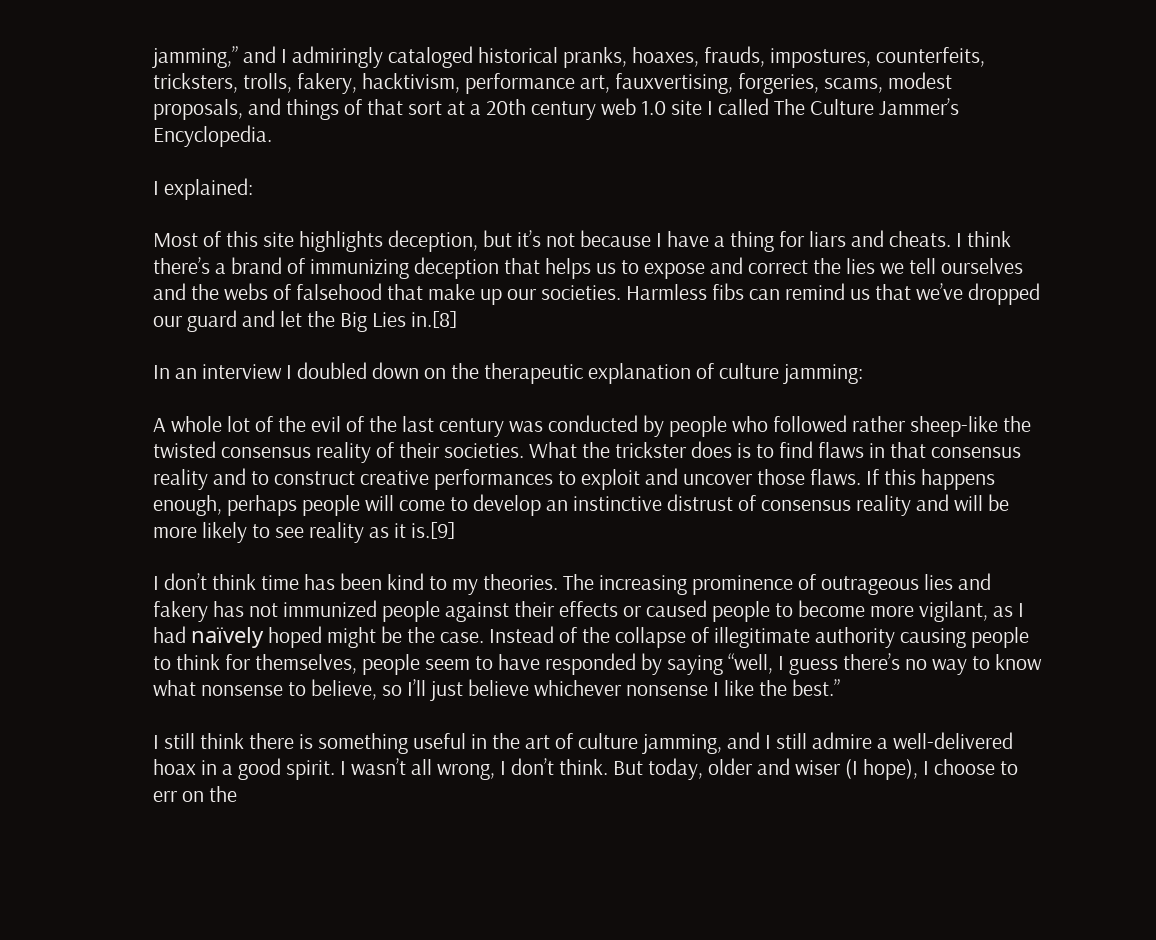jamming,” and I admiringly cataloged historical pranks, hoaxes, frauds, impostures, counterfeits, tricksters, trolls, fakery, hacktivism, performance art, fauxvertising, forgeries, scams, modest proposals, and things of that sort at a 20th century web 1.0 site I called The Culture Jammer’s Encyclopedia.

I explained:

Most of this site highlights deception, but it’s not because I have a thing for liars and cheats. I think there’s a brand of immunizing deception that helps us to expose and correct the lies we tell ourselves and the webs of falsehood that make up our societies. Harmless fibs can remind us that we’ve dropped our guard and let the Big Lies in.[8]

In an interview I doubled down on the therapeutic explanation of culture jamming:

A whole lot of the evil of the last century was conducted by people who followed rather sheep-like the twisted consensus reality of their societies. What the trickster does is to find flaws in that consensus reality and to construct creative performances to exploit and uncover those flaws. If this happens enough, perhaps people will come to develop an instinctive distrust of consensus reality and will be more likely to see reality as it is.[9]

I don’t think time has been kind to my theories. The increasing prominence of outrageous lies and fakery has not immunized people against their effects or caused people to become more vigilant, as I had naïvely hoped might be the case. Instead of the collapse of illegitimate authority causing people to think for themselves, people seem to have responded by saying “well, I guess there’s no way to know what nonsense to believe, so I’ll just believe whichever nonsense I like the best.”

I still think there is something useful in the art of culture jamming, and I still admire a well-delivered hoax in a good spirit. I wasn’t all wrong, I don’t think. But today, older and wiser (I hope), I choose to err on the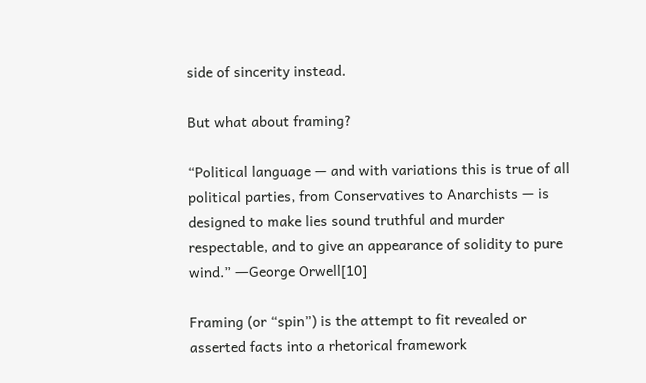side of sincerity instead.

But what about framing?

“Political language — and with variations this is true of all political parties, from Conservatives to Anarchists — is designed to make lies sound truthful and murder respectable, and to give an appearance of solidity to pure wind.” ―George Orwell[10]

Framing (or “spin”) is the attempt to fit revealed or asserted facts into a rhetorical framework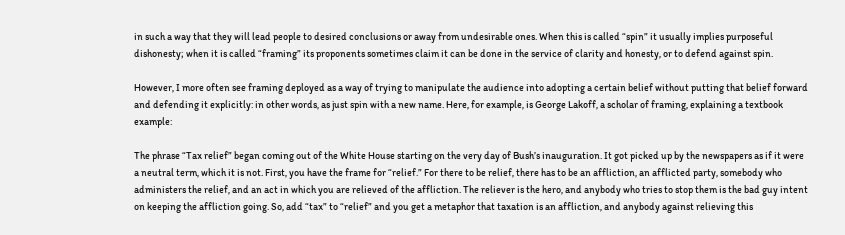in such a way that they will lead people to desired conclusions or away from undesirable ones. When this is called “spin” it usually implies purposeful dishonesty; when it is called “framing” its proponents sometimes claim it can be done in the service of clarity and honesty, or to defend against spin.

However, I more often see framing deployed as a way of trying to manipulate the audience into adopting a certain belief without putting that belief forward and defending it explicitly: in other words, as just spin with a new name. Here, for example, is George Lakoff, a scholar of framing, explaining a textbook example:

The phrase “Tax relief” began coming out of the White House starting on the very day of Bush’s inauguration. It got picked up by the newspapers as if it were a neutral term, which it is not. First, you have the frame for “relief.” For there to be relief, there has to be an affliction, an afflicted party, somebody who administers the relief, and an act in which you are relieved of the affliction. The reliever is the hero, and anybody who tries to stop them is the bad guy intent on keeping the affliction going. So, add “tax” to “relief” and you get a metaphor that taxation is an affliction, and anybody against relieving this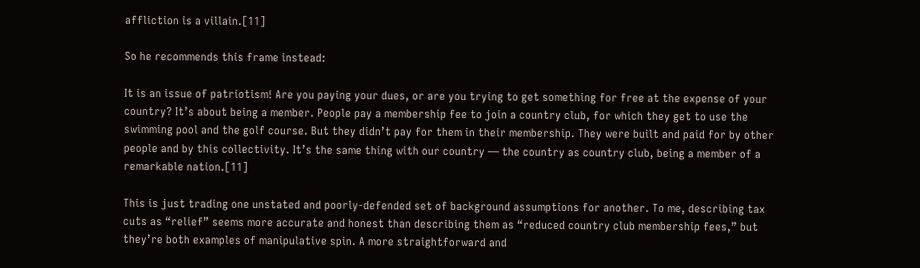affliction is a villain.[11]

So he recommends this frame instead:

It is an issue of patriotism! Are you paying your dues, or are you trying to get something for free at the expense of your country? It’s about being a member. People pay a membership fee to join a country club, for which they get to use the swimming pool and the golf course. But they didn’t pay for them in their membership. They were built and paid for by other people and by this collectivity. It’s the same thing with our country — the country as country club, being a member of a remarkable nation.[11]

This is just trading one unstated and poorly-defended set of background assumptions for another. To me, describing tax cuts as “relief” seems more accurate and honest than describing them as “reduced country club membership fees,” but they’re both examples of manipulative spin. A more straightforward and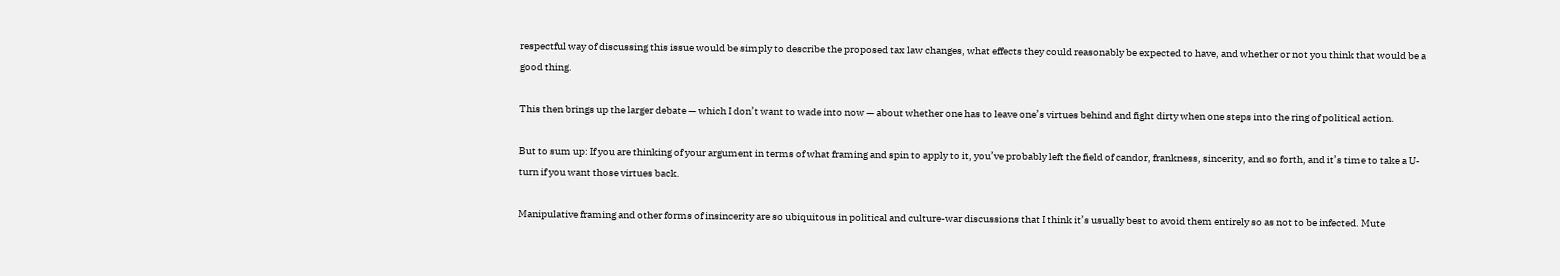respectful way of discussing this issue would be simply to describe the proposed tax law changes, what effects they could reasonably be expected to have, and whether or not you think that would be a good thing.

This then brings up the larger debate — which I don’t want to wade into now — about whether one has to leave one’s virtues behind and fight dirty when one steps into the ring of political action.

But to sum up: If you are thinking of your argument in terms of what framing and spin to apply to it, you’ve probably left the field of candor, frankness, sincerity, and so forth, and it’s time to take a U-turn if you want those virtues back.

Manipulative framing and other forms of insincerity are so ubiquitous in political and culture-war discussions that I think it’s usually best to avoid them entirely so as not to be infected. Mute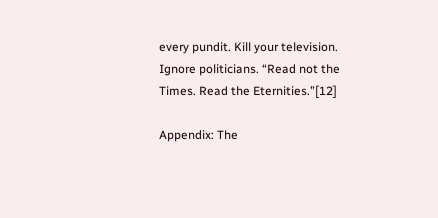every pundit. Kill your television. Ignore politicians. “Read not the Times. Read the Eternities.”[12]

Appendix: The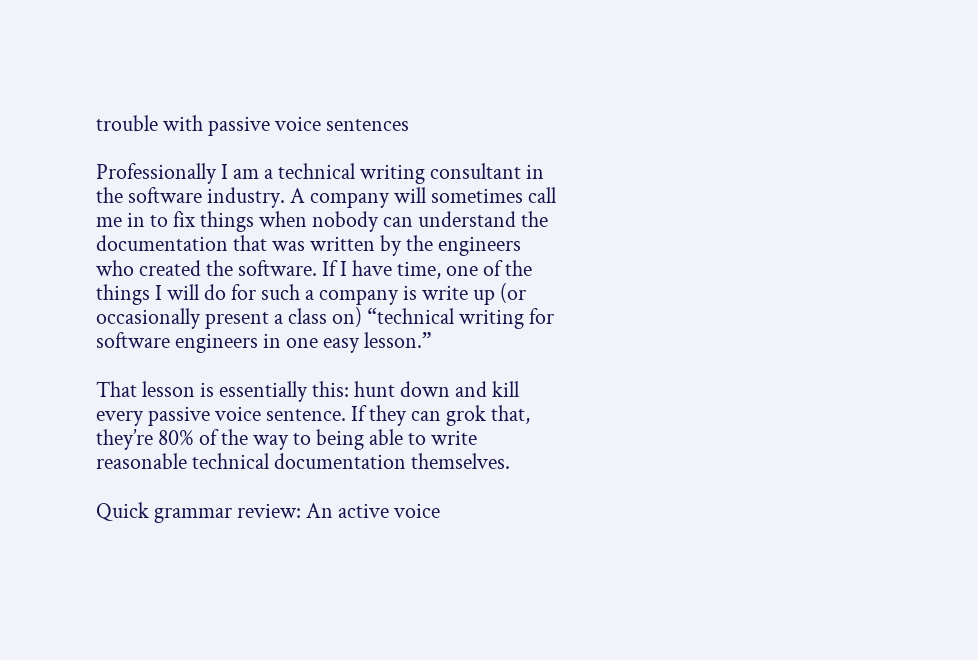trouble with passive voice sentences

Professionally I am a technical writing consultant in the software industry. A company will sometimes call me in to fix things when nobody can understand the documentation that was written by the engineers who created the software. If I have time, one of the things I will do for such a company is write up (or occasionally present a class on) “technical writing for software engineers in one easy lesson.”

That lesson is essentially this: hunt down and kill every passive voice sentence. If they can grok that, they’re 80% of the way to being able to write reasonable technical documentation themselves.

Quick grammar review: An active voice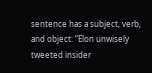sentence has a subject, verb, and object: “Elon unwisely tweeted insider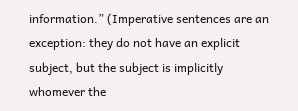information.” (Imperative sentences are an exception: they do not have an explicit subject, but the subject is implicitly whomever the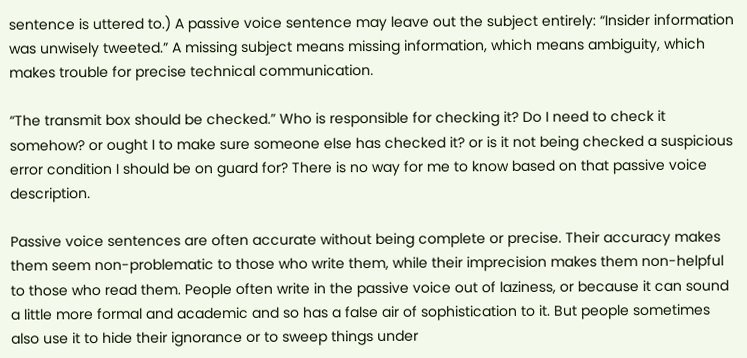sentence is uttered to.) A passive voice sentence may leave out the subject entirely: “Insider information was unwisely tweeted.” A missing subject means missing information, which means ambiguity, which makes trouble for precise technical communication.

“The transmit box should be checked.” Who is responsible for checking it? Do I need to check it somehow? or ought I to make sure someone else has checked it? or is it not being checked a suspicious error condition I should be on guard for? There is no way for me to know based on that passive voice description.

Passive voice sentences are often accurate without being complete or precise. Their accuracy makes them seem non-problematic to those who write them, while their imprecision makes them non-helpful to those who read them. People often write in the passive voice out of laziness, or because it can sound a little more formal and academic and so has a false air of sophistication to it. But people sometimes also use it to hide their ignorance or to sweep things under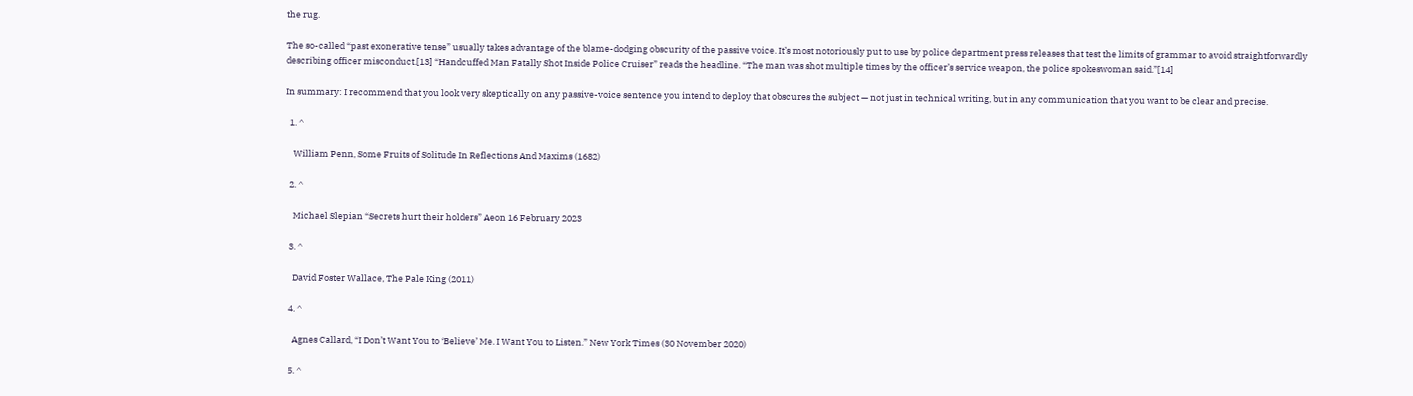the rug.

The so-called “past exonerative tense” usually takes advantage of the blame-dodging obscurity of the passive voice. It’s most notoriously put to use by police department press releases that test the limits of grammar to avoid straightforwardly describing officer misconduct.[13] “Handcuffed Man Fatally Shot Inside Police Cruiser” reads the headline. “The man was shot multiple times by the officer’s service weapon, the police spokeswoman said.”[14]

In summary: I recommend that you look very skeptically on any passive-voice sentence you intend to deploy that obscures the subject — not just in technical writing, but in any communication that you want to be clear and precise.

  1. ^

    William Penn, Some Fruits of Solitude In Reflections And Maxims (1682)

  2. ^

    Michael Slepian “Secrets hurt their holders” Aeon 16 February 2023

  3. ^

    David Foster Wallace, The Pale King (2011)

  4. ^

    Agnes Callard, “I Don’t Want You to ‘Believe’ Me. I Want You to Listen.” New York Times (30 November 2020)

  5. ^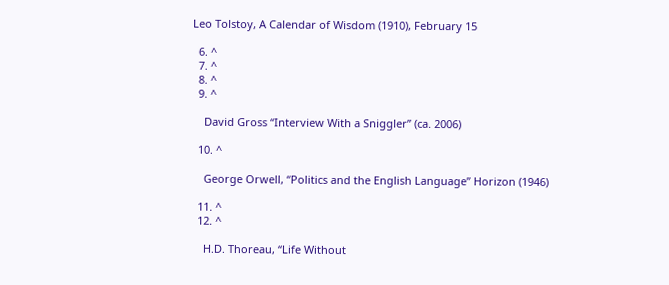Leo Tolstoy, A Calendar of Wisdom (1910), February 15

  6. ^
  7. ^
  8. ^
  9. ^

    David Gross “Interview With a Sniggler” (ca. 2006)

  10. ^

    George Orwell, “Politics and the English Language” Horizon (1946)

  11. ^
  12. ^

    H.D. Thoreau, “Life Without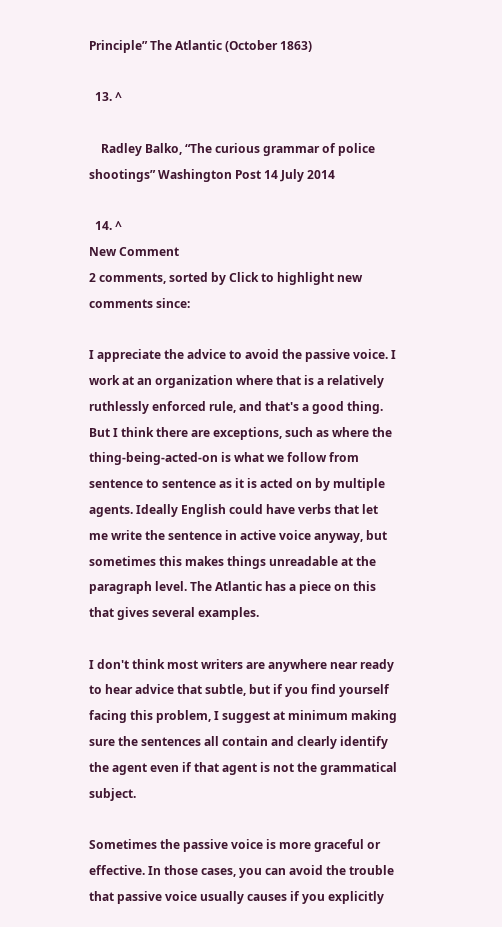Principle” The Atlantic (October 1863)

  13. ^

    Radley Balko, “The curious grammar of police shootings” Washington Post 14 July 2014

  14. ^
New Comment
2 comments, sorted by Click to highlight new comments since:

I appreciate the advice to avoid the passive voice. I work at an organization where that is a relatively ruthlessly enforced rule, and that's a good thing. But I think there are exceptions, such as where the thing-being-acted-on is what we follow from sentence to sentence as it is acted on by multiple agents. Ideally English could have verbs that let me write the sentence in active voice anyway, but sometimes this makes things unreadable at the paragraph level. The Atlantic has a piece on this that gives several examples.

I don't think most writers are anywhere near ready to hear advice that subtle, but if you find yourself facing this problem, I suggest at minimum making sure the sentences all contain and clearly identify the agent even if that agent is not the grammatical subject.

Sometimes the passive voice is more graceful or effective. In those cases, you can avoid the trouble that passive voice usually causes if you explicitly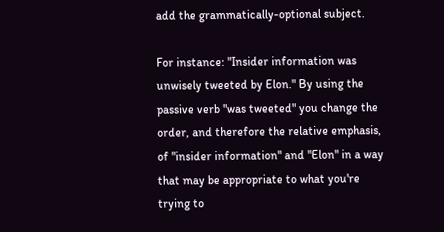add the grammatically-optional subject.

For instance: "Insider information was unwisely tweeted by Elon." By using the passive verb "was tweeted" you change the order, and therefore the relative emphasis, of "insider information" and "Elon" in a way that may be appropriate to what you're trying to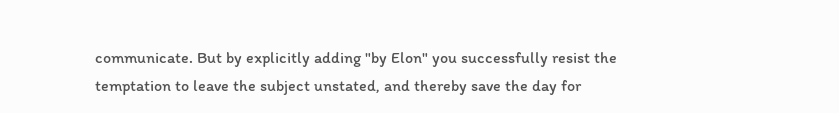communicate. But by explicitly adding "by Elon" you successfully resist the temptation to leave the subject unstated, and thereby save the day for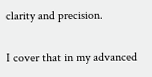clarity and precision.

I cover that in my advanced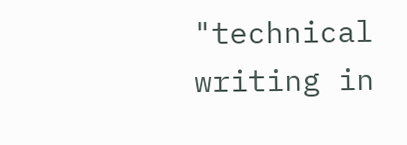"technical writing in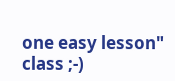one easy lesson" class ;-)